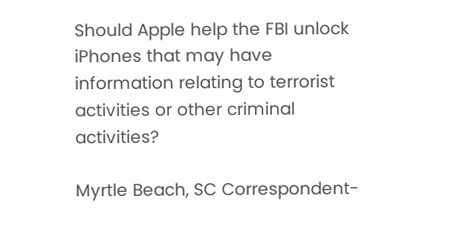Should Apple help the FBI unlock iPhones that may have information relating to terrorist activities or other criminal activities?

Myrtle Beach, SC Correspondent-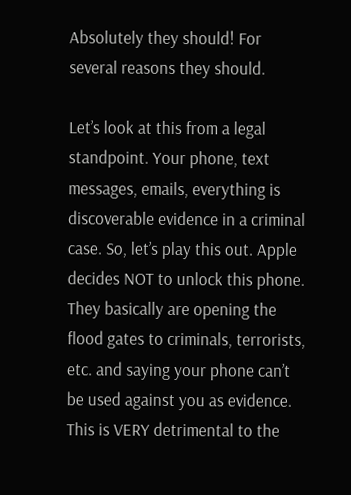Absolutely they should! For several reasons they should.

Let’s look at this from a legal standpoint. Your phone, text messages, emails, everything is discoverable evidence in a criminal case. So, let’s play this out. Apple decides NOT to unlock this phone. They basically are opening the flood gates to criminals, terrorists, etc. and saying your phone can’t be used against you as evidence. This is VERY detrimental to the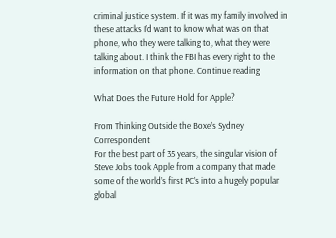criminal justice system. If it was my family involved in these attacks I’d want to know what was on that phone, who they were talking to, what they were talking about. I think the FBI has every right to the information on that phone. Continue reading

What Does the Future Hold for Apple?

From Thinking Outside the Boxe’s Sydney Correspondent
For the best part of 35 years, the singular vision of Steve Jobs took Apple from a company that made some of the world’s first PC’s into a hugely popular global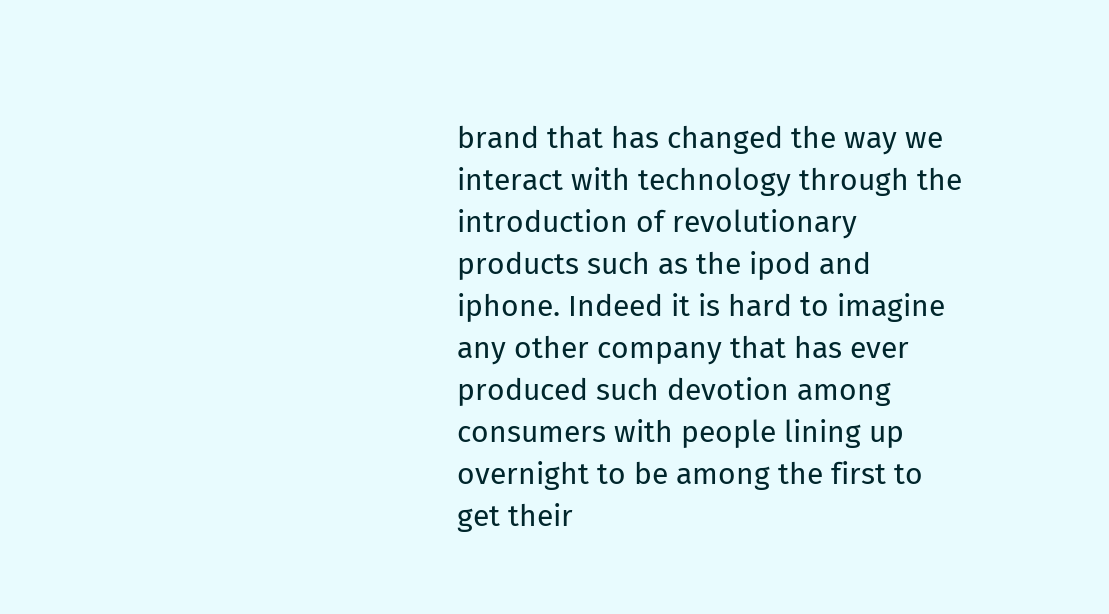brand that has changed the way we interact with technology through the introduction of revolutionary products such as the ipod and iphone. Indeed it is hard to imagine any other company that has ever produced such devotion among consumers with people lining up overnight to be among the first to get their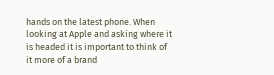hands on the latest phone. When looking at Apple and asking where it is headed it is important to think of it more of a brand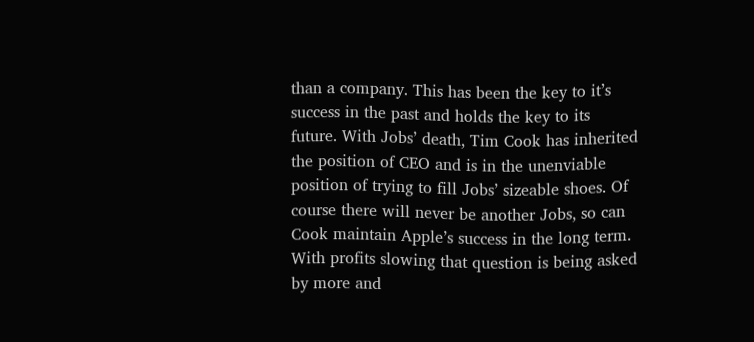than a company. This has been the key to it’s success in the past and holds the key to its future. With Jobs’ death, Tim Cook has inherited the position of CEO and is in the unenviable position of trying to fill Jobs’ sizeable shoes. Of course there will never be another Jobs, so can Cook maintain Apple’s success in the long term. With profits slowing that question is being asked by more and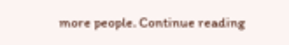more people. Continue reading